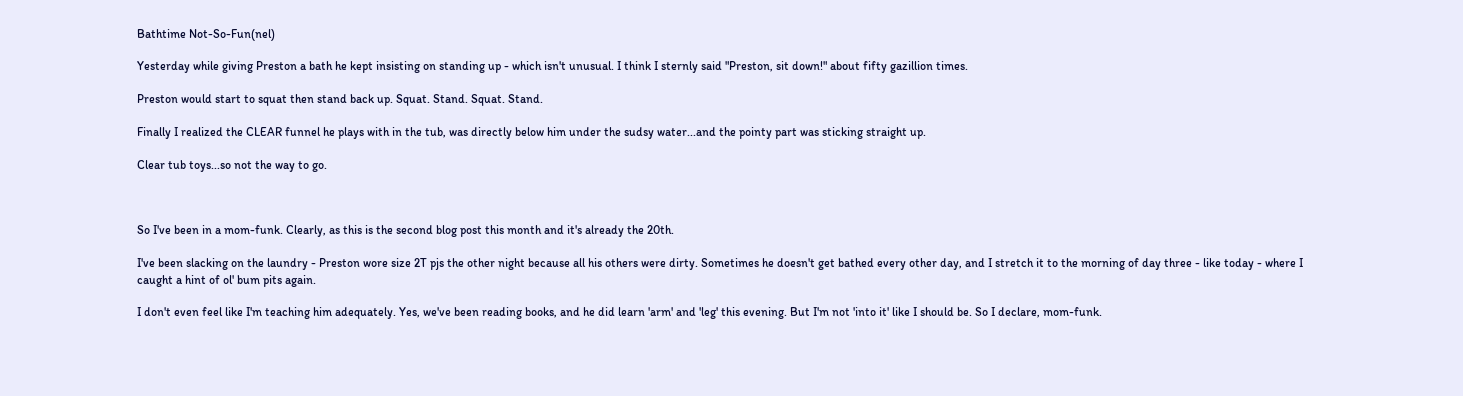Bathtime Not-So-Fun(nel)

Yesterday while giving Preston a bath he kept insisting on standing up - which isn't unusual. I think I sternly said "Preston, sit down!" about fifty gazillion times.

Preston would start to squat then stand back up. Squat. Stand. Squat. Stand.

Finally I realized the CLEAR funnel he plays with in the tub, was directly below him under the sudsy water...and the pointy part was sticking straight up.

Clear tub toys...so not the way to go.



So I've been in a mom-funk. Clearly, as this is the second blog post this month and it's already the 20th.

I've been slacking on the laundry - Preston wore size 2T pjs the other night because all his others were dirty. Sometimes he doesn't get bathed every other day, and I stretch it to the morning of day three - like today - where I caught a hint of ol' bum pits again.

I don't even feel like I'm teaching him adequately. Yes, we've been reading books, and he did learn 'arm' and 'leg' this evening. But I'm not 'into it' like I should be. So I declare, mom-funk.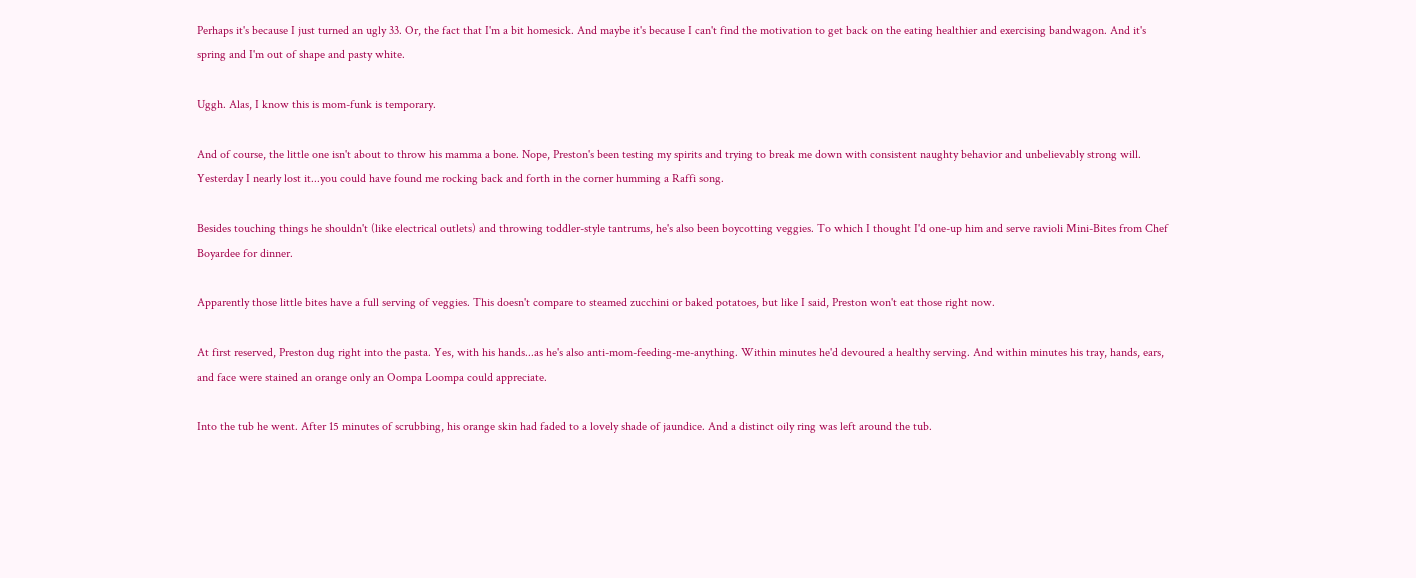Perhaps it's because I just turned an ugly 33. Or, the fact that I'm a bit homesick. And maybe it's because I can't find the motivation to get back on the eating healthier and exercising bandwagon. And it's spring and I'm out of shape and pasty white.

Uggh. Alas, I know this is mom-funk is temporary.

And of course, the little one isn't about to throw his mamma a bone. Nope, Preston's been testing my spirits and trying to break me down with consistent naughty behavior and unbelievably strong will. Yesterday I nearly lost it...you could have found me rocking back and forth in the corner humming a Raffi song.

Besides touching things he shouldn't (like electrical outlets) and throwing toddler-style tantrums, he's also been boycotting veggies. To which I thought I'd one-up him and serve ravioli Mini-Bites from Chef Boyardee for dinner.

Apparently those little bites have a full serving of veggies. This doesn't compare to steamed zucchini or baked potatoes, but like I said, Preston won't eat those right now.

At first reserved, Preston dug right into the pasta. Yes, with his hands...as he's also anti-mom-feeding-me-anything. Within minutes he'd devoured a healthy serving. And within minutes his tray, hands, ears, and face were stained an orange only an Oompa Loompa could appreciate.

Into the tub he went. After 15 minutes of scrubbing, his orange skin had faded to a lovely shade of jaundice. And a distinct oily ring was left around the tub.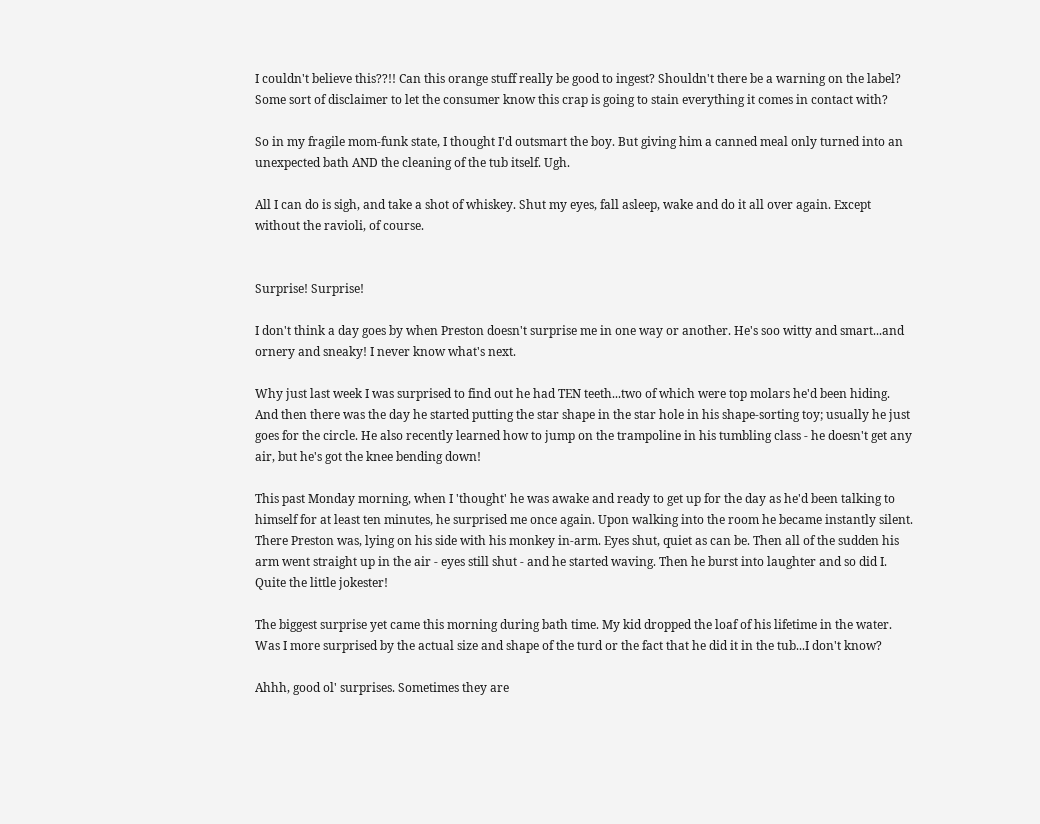I couldn't believe this??!! Can this orange stuff really be good to ingest? Shouldn't there be a warning on the label? Some sort of disclaimer to let the consumer know this crap is going to stain everything it comes in contact with?

So in my fragile mom-funk state, I thought I'd outsmart the boy. But giving him a canned meal only turned into an unexpected bath AND the cleaning of the tub itself. Ugh.

All I can do is sigh, and take a shot of whiskey. Shut my eyes, fall asleep, wake and do it all over again. Except without the ravioli, of course.


Surprise! Surprise!

I don't think a day goes by when Preston doesn't surprise me in one way or another. He's soo witty and smart...and ornery and sneaky! I never know what's next.

Why just last week I was surprised to find out he had TEN teeth...two of which were top molars he'd been hiding. And then there was the day he started putting the star shape in the star hole in his shape-sorting toy; usually he just goes for the circle. He also recently learned how to jump on the trampoline in his tumbling class - he doesn't get any air, but he's got the knee bending down!

This past Monday morning, when I 'thought' he was awake and ready to get up for the day as he'd been talking to himself for at least ten minutes, he surprised me once again. Upon walking into the room he became instantly silent. There Preston was, lying on his side with his monkey in-arm. Eyes shut, quiet as can be. Then all of the sudden his arm went straight up in the air - eyes still shut - and he started waving. Then he burst into laughter and so did I. Quite the little jokester!

The biggest surprise yet came this morning during bath time. My kid dropped the loaf of his lifetime in the water. Was I more surprised by the actual size and shape of the turd or the fact that he did it in the tub...I don't know?

Ahhh, good ol' surprises. Sometimes they are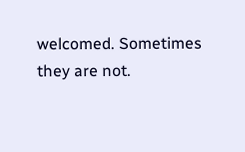welcomed. Sometimes they are not.